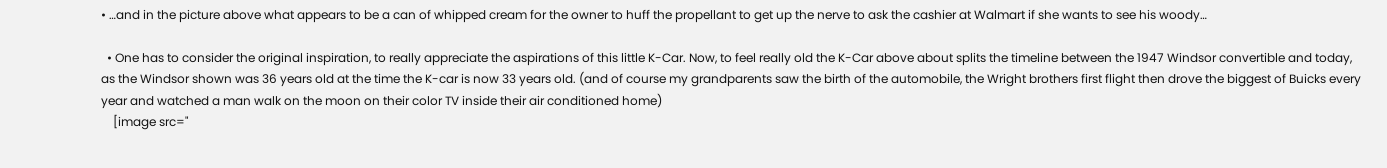• …and in the picture above what appears to be a can of whipped cream for the owner to huff the propellant to get up the nerve to ask the cashier at Walmart if she wants to see his woody…

  • One has to consider the original inspiration, to really appreciate the aspirations of this little K-Car. Now, to feel really old the K-Car above about splits the timeline between the 1947 Windsor convertible and today, as the Windsor shown was 36 years old at the time the K-car is now 33 years old. (and of course my grandparents saw the birth of the automobile, the Wright brothers first flight then drove the biggest of Buicks every year and watched a man walk on the moon on their color TV inside their air conditioned home)
    [image src="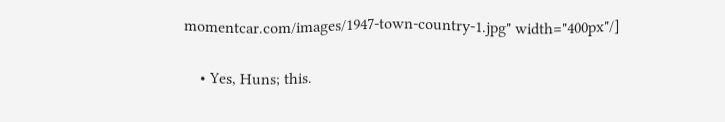momentcar.com/images/1947-town-country-1.jpg" width="400px"/]

    • Yes, Huns; this.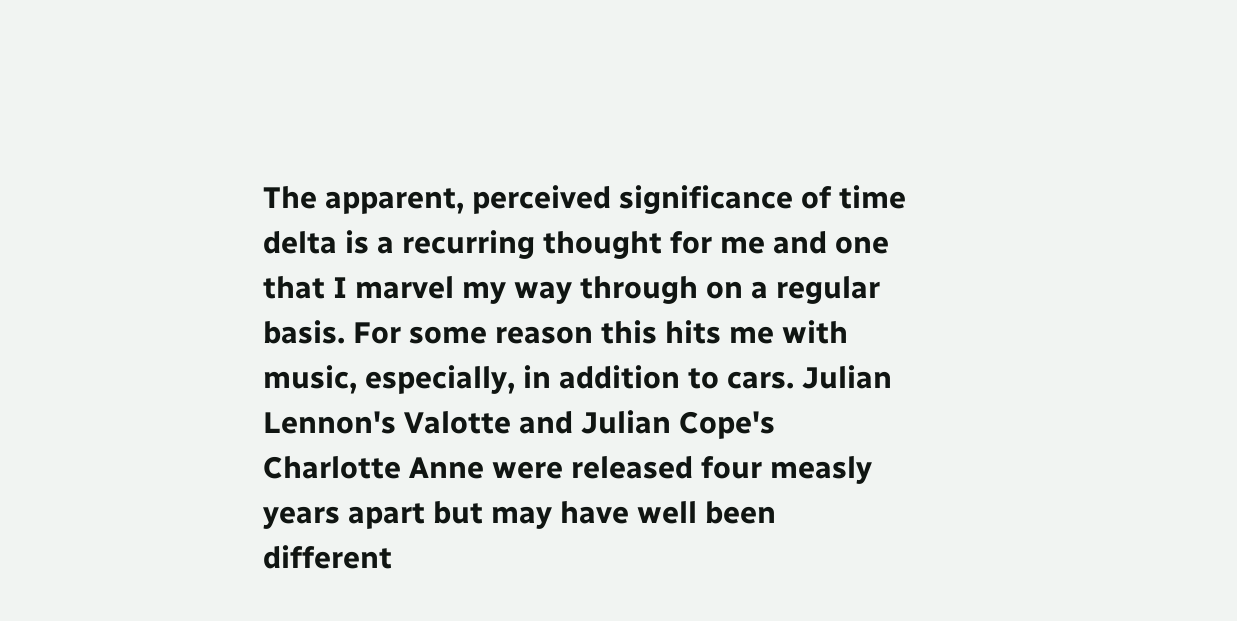The apparent, perceived significance of time delta is a recurring thought for me and one that I marvel my way through on a regular basis. For some reason this hits me with music, especially, in addition to cars. Julian Lennon's Valotte and Julian Cope's Charlotte Anne were released four measly years apart but may have well been different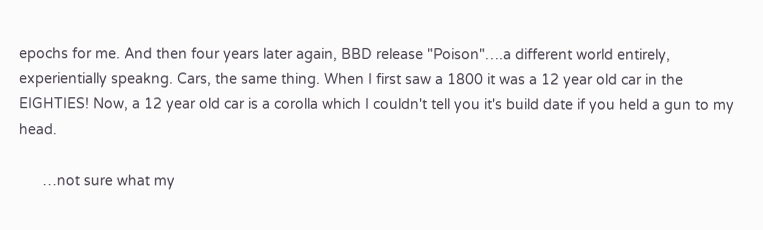epochs for me. And then four years later again, BBD release "Poison"….a different world entirely, experientially speakng. Cars, the same thing. When I first saw a 1800 it was a 12 year old car in the EIGHTIES! Now, a 12 year old car is a corolla which I couldn't tell you it's build date if you held a gun to my head.

      …not sure what my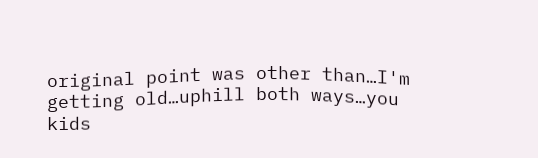original point was other than…I'm getting old…uphill both ways…you kids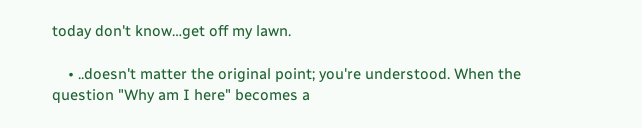today don't know…get off my lawn.

    • ..doesn't matter the original point; you're understood. When the question "Why am I here" becomes a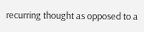recurring thought as opposed to a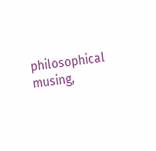philosophical musing,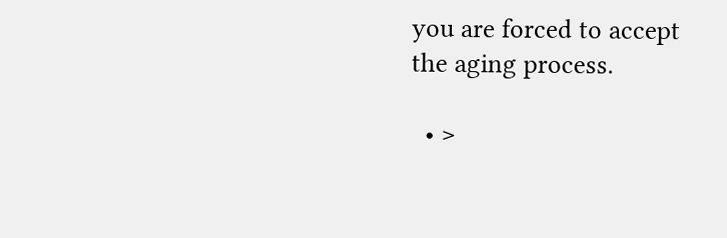you are forced to accept the aging process.

  • >